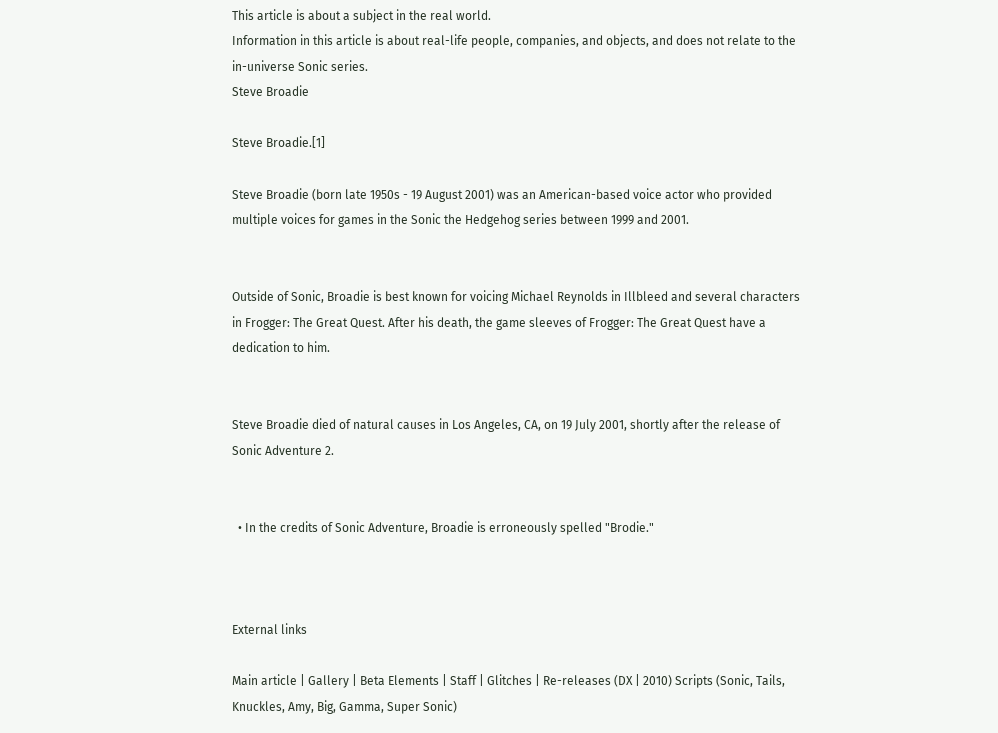This article is about a subject in the real world.
Information in this article is about real-life people, companies, and objects, and does not relate to the in-universe Sonic series.
Steve Broadie

Steve Broadie.[1]

Steve Broadie (born late 1950s - 19 August 2001) was an American-based voice actor who provided multiple voices for games in the Sonic the Hedgehog series between 1999 and 2001.


Outside of Sonic, Broadie is best known for voicing Michael Reynolds in Illbleed and several characters in Frogger: The Great Quest. After his death, the game sleeves of Frogger: The Great Quest have a dedication to him.


Steve Broadie died of natural causes in Los Angeles, CA, on 19 July 2001, shortly after the release of Sonic Adventure 2.


  • In the credits of Sonic Adventure, Broadie is erroneously spelled "Brodie."



External links

Main article | Gallery | Beta Elements | Staff | Glitches | Re-releases (DX | 2010) Scripts (Sonic, Tails, Knuckles, Amy, Big, Gamma, Super Sonic)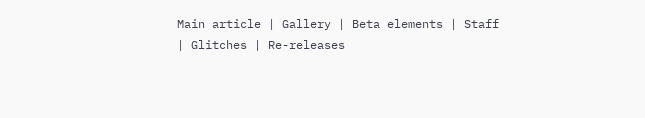Main article | Gallery | Beta elements | Staff | Glitches | Re-releases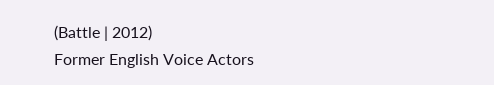(Battle | 2012)
Former English Voice Actors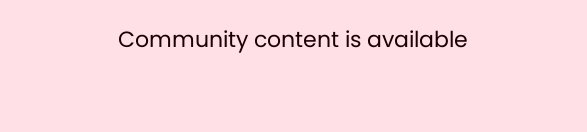Community content is available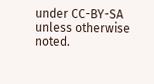under CC-BY-SA unless otherwise noted.